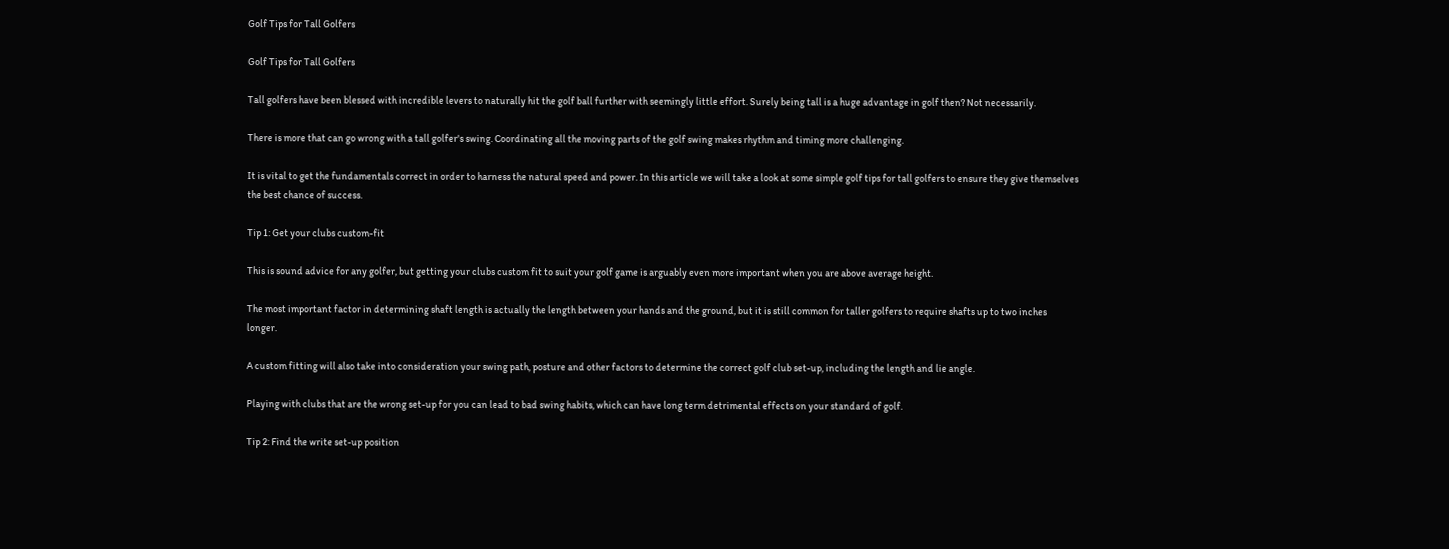Golf Tips for Tall Golfers

Golf Tips for Tall Golfers

Tall golfers have been blessed with incredible levers to naturally hit the golf ball further with seemingly little effort. Surely being tall is a huge advantage in golf then? Not necessarily.

There is more that can go wrong with a tall golfer's swing. Coordinating all the moving parts of the golf swing makes rhythm and timing more challenging.

It is vital to get the fundamentals correct in order to harness the natural speed and power. In this article we will take a look at some simple golf tips for tall golfers to ensure they give themselves the best chance of success.

Tip 1: Get your clubs custom-fit

This is sound advice for any golfer, but getting your clubs custom fit to suit your golf game is arguably even more important when you are above average height.

The most important factor in determining shaft length is actually the length between your hands and the ground, but it is still common for taller golfers to require shafts up to two inches longer.

A custom fitting will also take into consideration your swing path, posture and other factors to determine the correct golf club set-up, including the length and lie angle.

Playing with clubs that are the wrong set-up for you can lead to bad swing habits, which can have long term detrimental effects on your standard of golf.

Tip 2: Find the write set-up position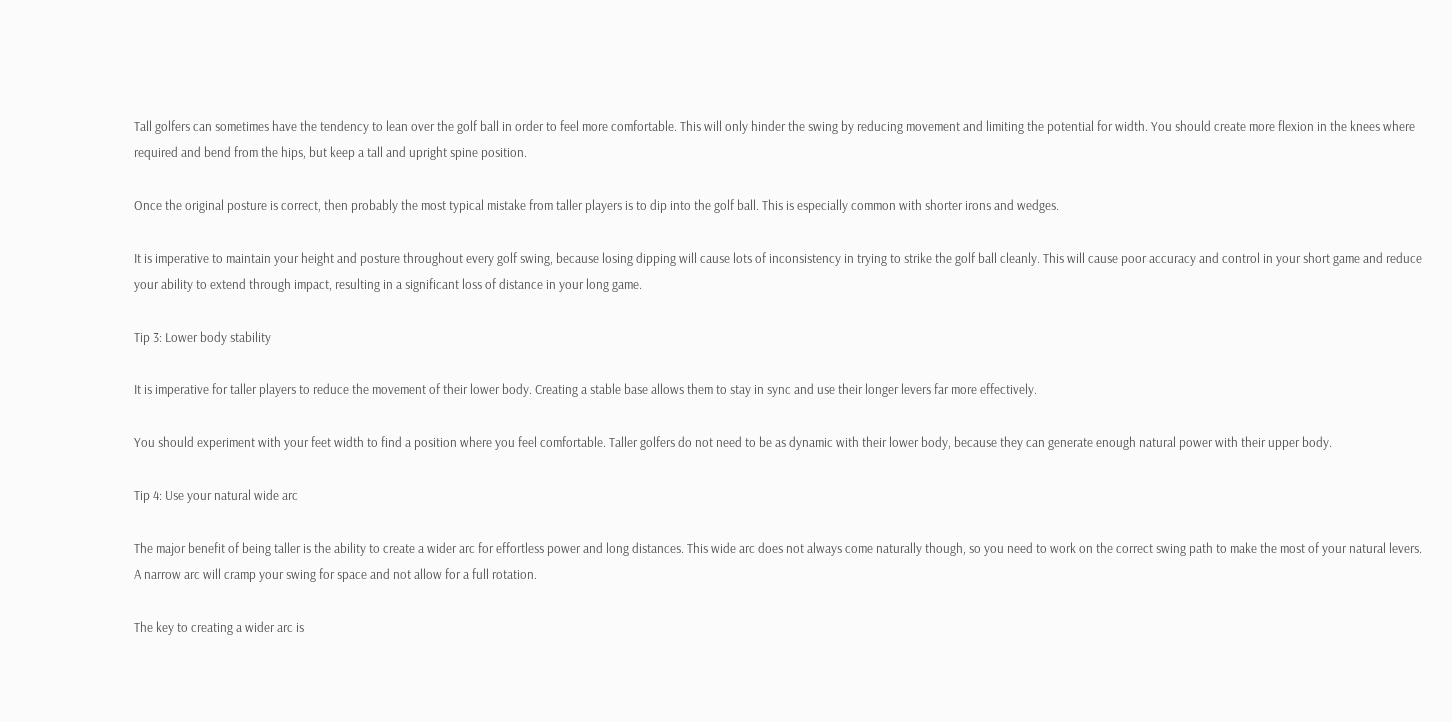Tall golfers can sometimes have the tendency to lean over the golf ball in order to feel more comfortable. This will only hinder the swing by reducing movement and limiting the potential for width. You should create more flexion in the knees where required and bend from the hips, but keep a tall and upright spine position.

Once the original posture is correct, then probably the most typical mistake from taller players is to dip into the golf ball. This is especially common with shorter irons and wedges.

It is imperative to maintain your height and posture throughout every golf swing, because losing dipping will cause lots of inconsistency in trying to strike the golf ball cleanly. This will cause poor accuracy and control in your short game and reduce your ability to extend through impact, resulting in a significant loss of distance in your long game.

Tip 3: Lower body stability

It is imperative for taller players to reduce the movement of their lower body. Creating a stable base allows them to stay in sync and use their longer levers far more effectively.

You should experiment with your feet width to find a position where you feel comfortable. Taller golfers do not need to be as dynamic with their lower body, because they can generate enough natural power with their upper body.

Tip 4: Use your natural wide arc

The major benefit of being taller is the ability to create a wider arc for effortless power and long distances. This wide arc does not always come naturally though, so you need to work on the correct swing path to make the most of your natural levers. A narrow arc will cramp your swing for space and not allow for a full rotation.

The key to creating a wider arc is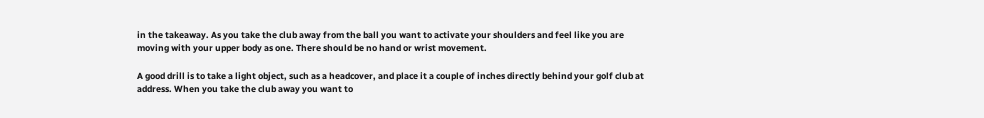in the takeaway. As you take the club away from the ball you want to activate your shoulders and feel like you are moving with your upper body as one. There should be no hand or wrist movement.

A good drill is to take a light object, such as a headcover, and place it a couple of inches directly behind your golf club at address. When you take the club away you want to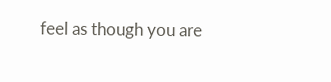feel as though you are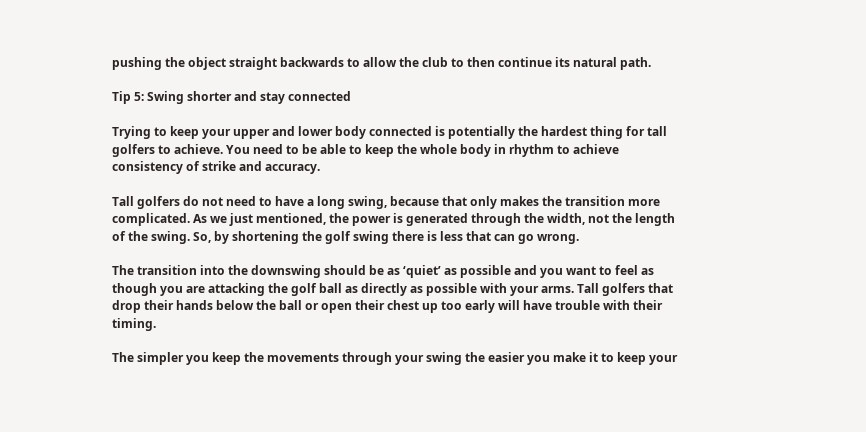pushing the object straight backwards to allow the club to then continue its natural path.

Tip 5: Swing shorter and stay connected

Trying to keep your upper and lower body connected is potentially the hardest thing for tall golfers to achieve. You need to be able to keep the whole body in rhythm to achieve consistency of strike and accuracy.

Tall golfers do not need to have a long swing, because that only makes the transition more complicated. As we just mentioned, the power is generated through the width, not the length of the swing. So, by shortening the golf swing there is less that can go wrong.

The transition into the downswing should be as ‘quiet’ as possible and you want to feel as though you are attacking the golf ball as directly as possible with your arms. Tall golfers that drop their hands below the ball or open their chest up too early will have trouble with their timing.

The simpler you keep the movements through your swing the easier you make it to keep your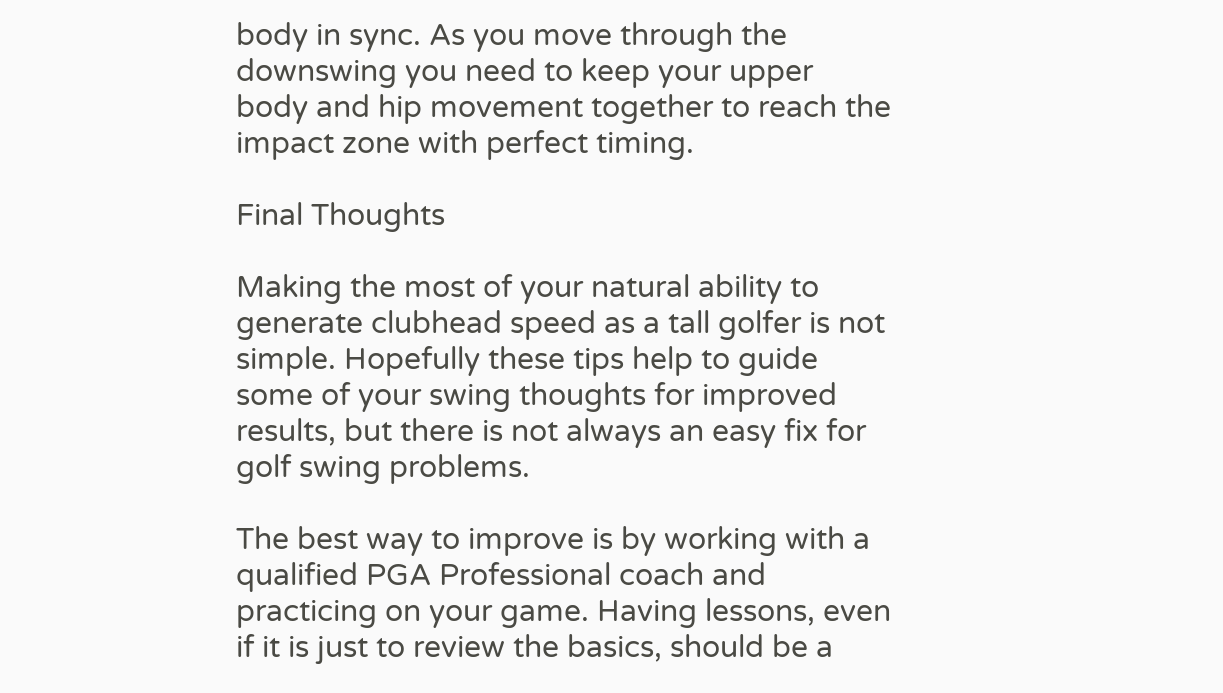body in sync. As you move through the downswing you need to keep your upper body and hip movement together to reach the impact zone with perfect timing.

Final Thoughts

Making the most of your natural ability to generate clubhead speed as a tall golfer is not simple. Hopefully these tips help to guide some of your swing thoughts for improved results, but there is not always an easy fix for golf swing problems.

The best way to improve is by working with a qualified PGA Professional coach and practicing on your game. Having lessons, even if it is just to review the basics, should be a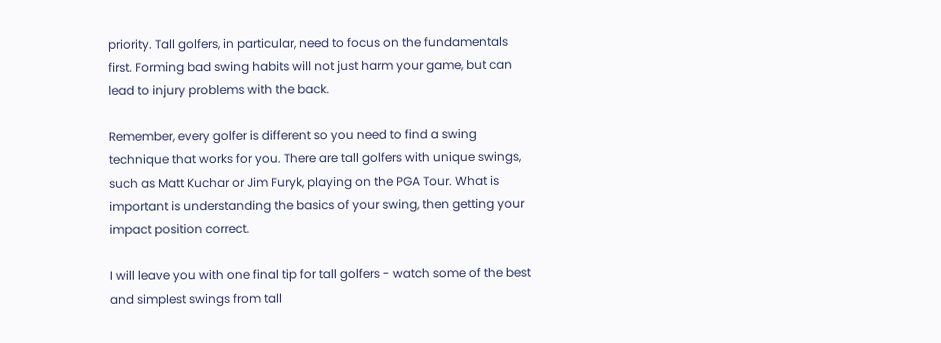priority. Tall golfers, in particular, need to focus on the fundamentals first. Forming bad swing habits will not just harm your game, but can lead to injury problems with the back.

Remember, every golfer is different so you need to find a swing technique that works for you. There are tall golfers with unique swings, such as Matt Kuchar or Jim Furyk, playing on the PGA Tour. What is important is understanding the basics of your swing, then getting your impact position correct.

I will leave you with one final tip for tall golfers - watch some of the best and simplest swings from tall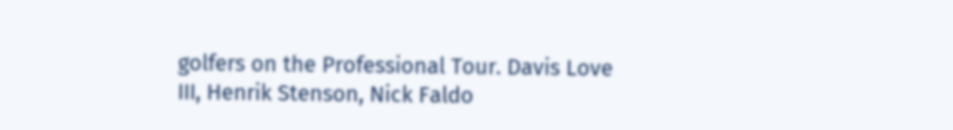golfers on the Professional Tour. Davis Love III, Henrik Stenson, Nick Faldo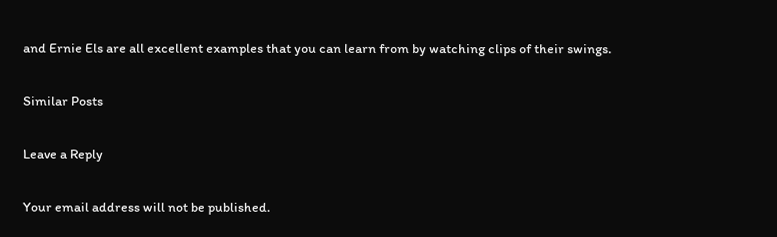and Ernie Els are all excellent examples that you can learn from by watching clips of their swings.

Similar Posts

Leave a Reply

Your email address will not be published.